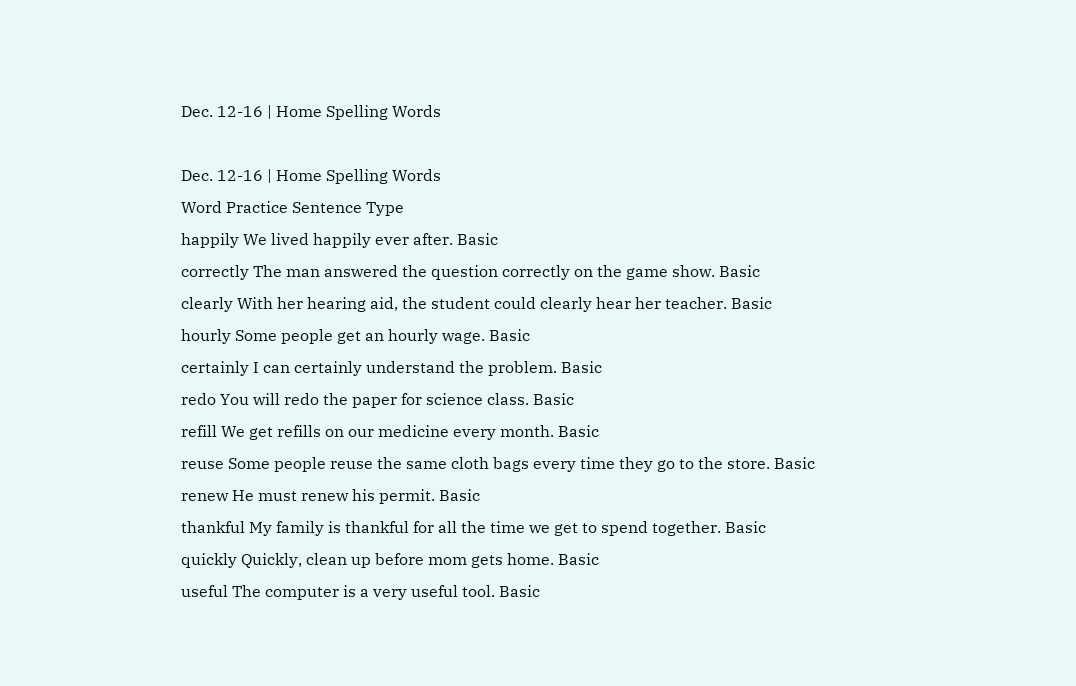Dec. 12-16 | Home Spelling Words

Dec. 12-16 | Home Spelling Words
Word Practice Sentence Type
happily We lived happily ever after. Basic
correctly The man answered the question correctly on the game show. Basic
clearly With her hearing aid, the student could clearly hear her teacher. Basic
hourly Some people get an hourly wage. Basic
certainly I can certainly understand the problem. Basic
redo You will redo the paper for science class. Basic
refill We get refills on our medicine every month. Basic
reuse Some people reuse the same cloth bags every time they go to the store. Basic
renew He must renew his permit. Basic
thankful My family is thankful for all the time we get to spend together. Basic
quickly Quickly, clean up before mom gets home. Basic
useful The computer is a very useful tool. Basic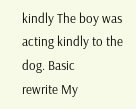kindly The boy was acting kindly to the dog. Basic
rewrite My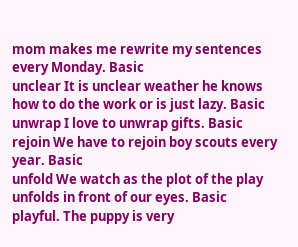mom makes me rewrite my sentences every Monday. Basic
unclear It is unclear weather he knows how to do the work or is just lazy. Basic
unwrap I love to unwrap gifts. Basic
rejoin We have to rejoin boy scouts every year. Basic
unfold We watch as the plot of the play unfolds in front of our eyes. Basic
playful. The puppy is very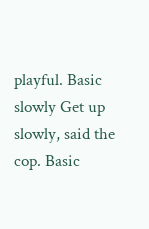playful. Basic
slowly Get up slowly, said the cop. Basic